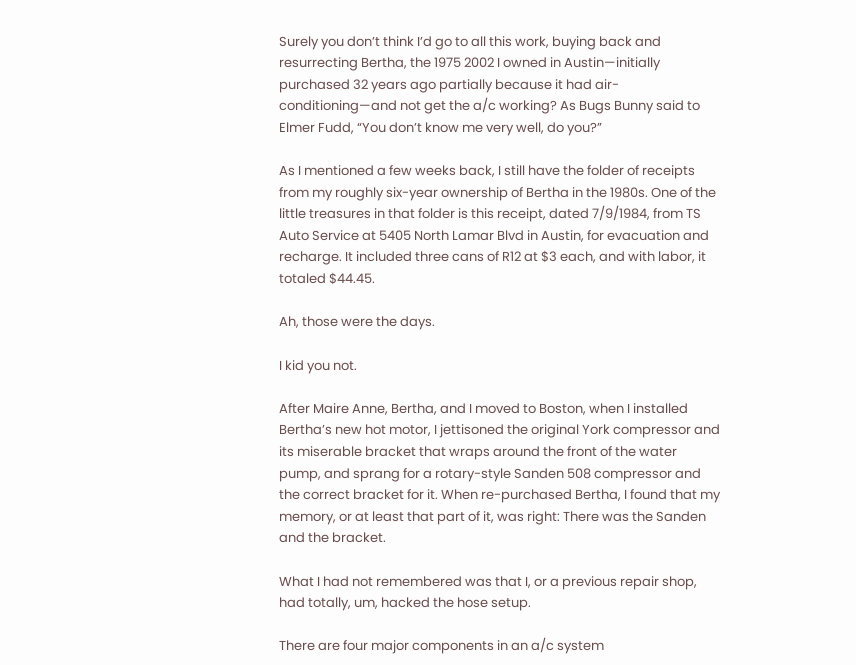Surely you don’t think I’d go to all this work, buying back and resurrecting Bertha, the 1975 2002 I owned in Austin—initially purchased 32 years ago partially because it had air-conditioning—and not get the a/c working? As Bugs Bunny said to Elmer Fudd, “You don’t know me very well, do you?”

As I mentioned a few weeks back, I still have the folder of receipts from my roughly six-year ownership of Bertha in the 1980s. One of the little treasures in that folder is this receipt, dated 7/9/1984, from TS Auto Service at 5405 North Lamar Blvd in Austin, for evacuation and recharge. It included three cans of R12 at $3 each, and with labor, it totaled $44.45.

Ah, those were the days.

I kid you not.

After Maire Anne, Bertha, and I moved to Boston, when I installed Bertha’s new hot motor, I jettisoned the original York compressor and its miserable bracket that wraps around the front of the water pump, and sprang for a rotary-style Sanden 508 compressor and the correct bracket for it. When re-purchased Bertha, I found that my memory, or at least that part of it, was right: There was the Sanden and the bracket.

What I had not remembered was that I, or a previous repair shop, had totally, um, hacked the hose setup.

There are four major components in an a/c system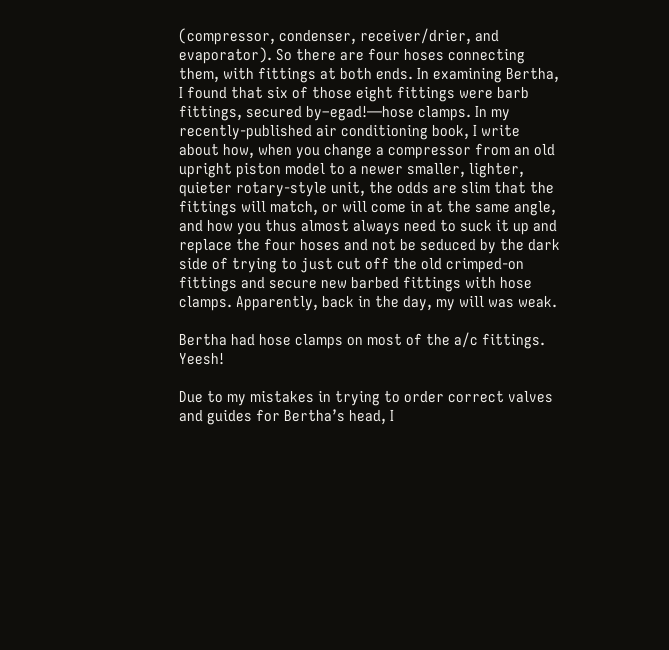(compressor, condenser, receiver/drier, and evaporator). So there are four hoses connecting them, with fittings at both ends. In examining Bertha, I found that six of those eight fittings were barb fittings, secured by–egad!—hose clamps. In my recently-published air conditioning book, I write about how, when you change a compressor from an old upright piston model to a newer smaller, lighter, quieter rotary-style unit, the odds are slim that the fittings will match, or will come in at the same angle, and how you thus almost always need to suck it up and replace the four hoses and not be seduced by the dark side of trying to just cut off the old crimped-on fittings and secure new barbed fittings with hose clamps. Apparently, back in the day, my will was weak.

Bertha had hose clamps on most of the a/c fittings. Yeesh!

Due to my mistakes in trying to order correct valves and guides for Bertha’s head, I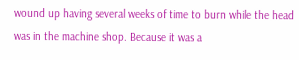wound up having several weeks of time to burn while the head was in the machine shop. Because it was a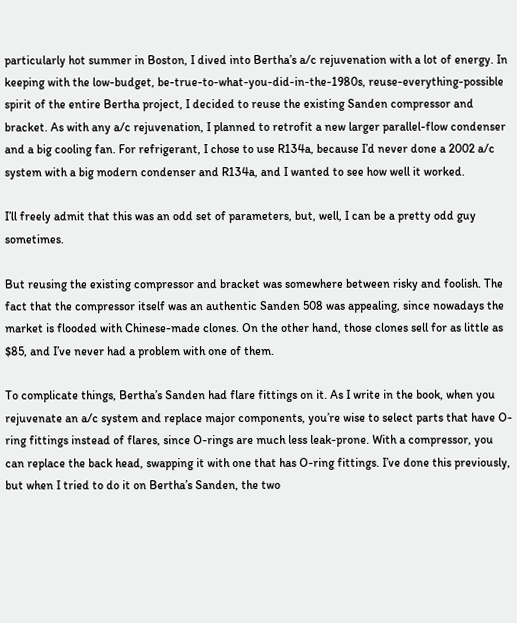particularly hot summer in Boston, I dived into Bertha’s a/c rejuvenation with a lot of energy. In keeping with the low-budget, be-true-to-what-you-did-in-the-1980s, reuse-everything-possible spirit of the entire Bertha project, I decided to reuse the existing Sanden compressor and bracket. As with any a/c rejuvenation, I planned to retrofit a new larger parallel-flow condenser and a big cooling fan. For refrigerant, I chose to use R134a, because I’d never done a 2002 a/c system with a big modern condenser and R134a, and I wanted to see how well it worked.

I’ll freely admit that this was an odd set of parameters, but, well, I can be a pretty odd guy sometimes.

But reusing the existing compressor and bracket was somewhere between risky and foolish. The fact that the compressor itself was an authentic Sanden 508 was appealing, since nowadays the market is flooded with Chinese-made clones. On the other hand, those clones sell for as little as $85, and I’ve never had a problem with one of them.

To complicate things, Bertha’s Sanden had flare fittings on it. As I write in the book, when you rejuvenate an a/c system and replace major components, you’re wise to select parts that have O-ring fittings instead of flares, since O-rings are much less leak-prone. With a compressor, you can replace the back head, swapping it with one that has O-ring fittings. I’ve done this previously, but when I tried to do it on Bertha’s Sanden, the two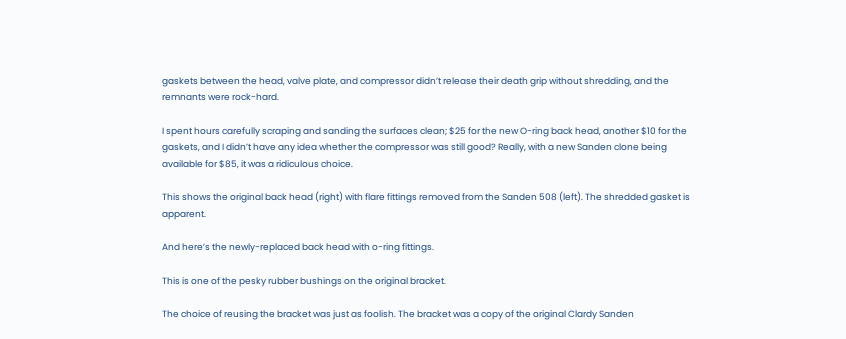gaskets between the head, valve plate, and compressor didn’t release their death grip without shredding, and the remnants were rock-hard.

I spent hours carefully scraping and sanding the surfaces clean; $25 for the new O-ring back head, another $10 for the gaskets, and I didn’t have any idea whether the compressor was still good? Really, with a new Sanden clone being available for $85, it was a ridiculous choice.

This shows the original back head (right) with flare fittings removed from the Sanden 508 (left). The shredded gasket is apparent.

And here’s the newly-replaced back head with o-ring fittings.

This is one of the pesky rubber bushings on the original bracket.

The choice of reusing the bracket was just as foolish. The bracket was a copy of the original Clardy Sanden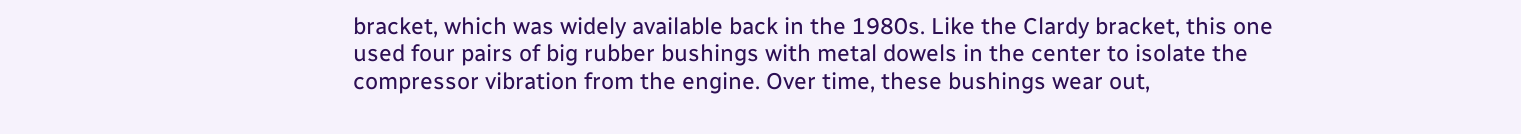bracket, which was widely available back in the 1980s. Like the Clardy bracket, this one used four pairs of big rubber bushings with metal dowels in the center to isolate the compressor vibration from the engine. Over time, these bushings wear out,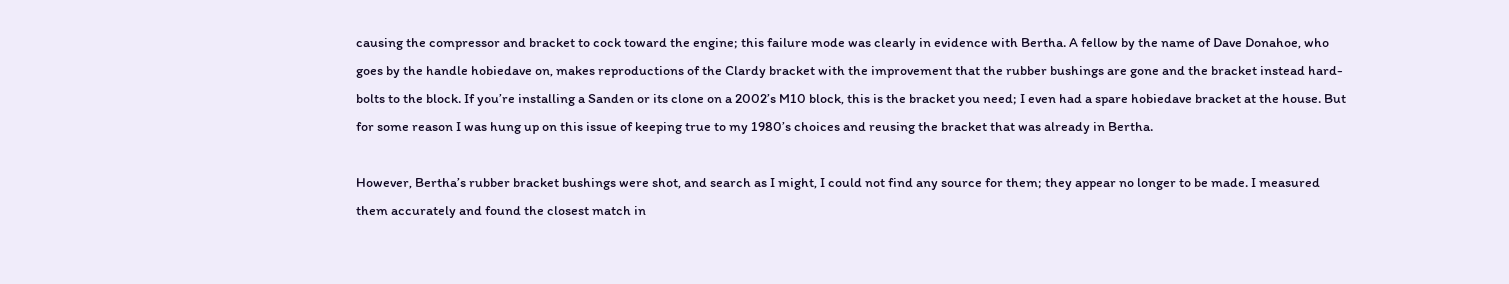causing the compressor and bracket to cock toward the engine; this failure mode was clearly in evidence with Bertha. A fellow by the name of Dave Donahoe, who goes by the handle hobiedave on, makes reproductions of the Clardy bracket with the improvement that the rubber bushings are gone and the bracket instead hard-bolts to the block. If you’re installing a Sanden or its clone on a 2002’s M10 block, this is the bracket you need; I even had a spare hobiedave bracket at the house. But for some reason I was hung up on this issue of keeping true to my 1980’s choices and reusing the bracket that was already in Bertha.

However, Bertha’s rubber bracket bushings were shot, and search as I might, I could not find any source for them; they appear no longer to be made. I measured them accurately and found the closest match in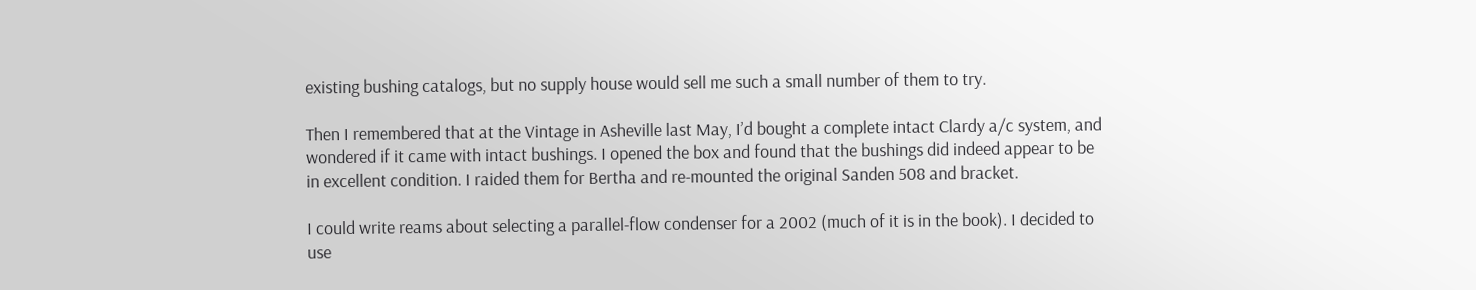existing bushing catalogs, but no supply house would sell me such a small number of them to try.

Then I remembered that at the Vintage in Asheville last May, I’d bought a complete intact Clardy a/c system, and wondered if it came with intact bushings. I opened the box and found that the bushings did indeed appear to be in excellent condition. I raided them for Bertha and re-mounted the original Sanden 508 and bracket.

I could write reams about selecting a parallel-flow condenser for a 2002 (much of it is in the book). I decided to use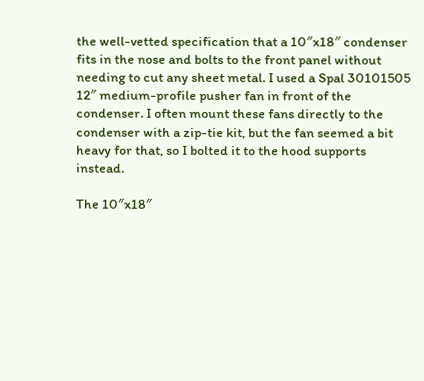the well-vetted specification that a 10″x18″ condenser fits in the nose and bolts to the front panel without needing to cut any sheet metal. I used a Spal 30101505 12″ medium-profile pusher fan in front of the condenser. I often mount these fans directly to the condenser with a zip-tie kit, but the fan seemed a bit heavy for that, so I bolted it to the hood supports instead.

The 10″x18″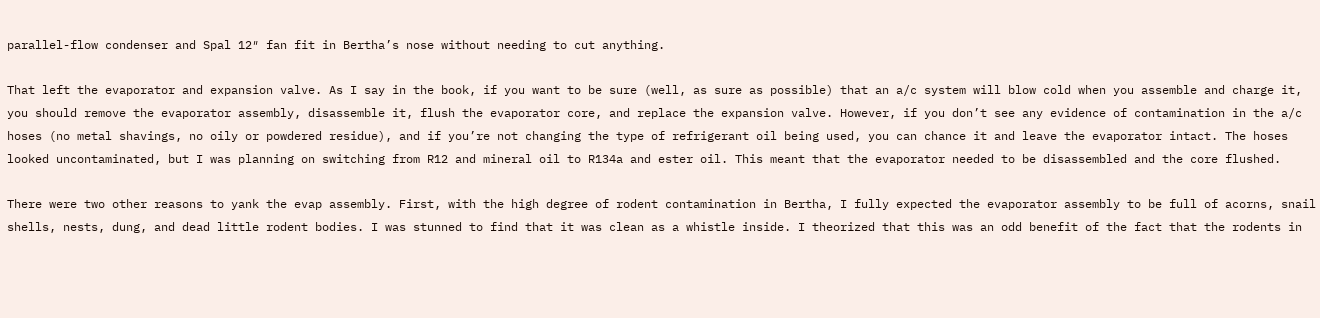parallel-flow condenser and Spal 12″ fan fit in Bertha’s nose without needing to cut anything.

That left the evaporator and expansion valve. As I say in the book, if you want to be sure (well, as sure as possible) that an a/c system will blow cold when you assemble and charge it, you should remove the evaporator assembly, disassemble it, flush the evaporator core, and replace the expansion valve. However, if you don’t see any evidence of contamination in the a/c hoses (no metal shavings, no oily or powdered residue), and if you’re not changing the type of refrigerant oil being used, you can chance it and leave the evaporator intact. The hoses looked uncontaminated, but I was planning on switching from R12 and mineral oil to R134a and ester oil. This meant that the evaporator needed to be disassembled and the core flushed.

There were two other reasons to yank the evap assembly. First, with the high degree of rodent contamination in Bertha, I fully expected the evaporator assembly to be full of acorns, snail shells, nests, dung, and dead little rodent bodies. I was stunned to find that it was clean as a whistle inside. I theorized that this was an odd benefit of the fact that the rodents in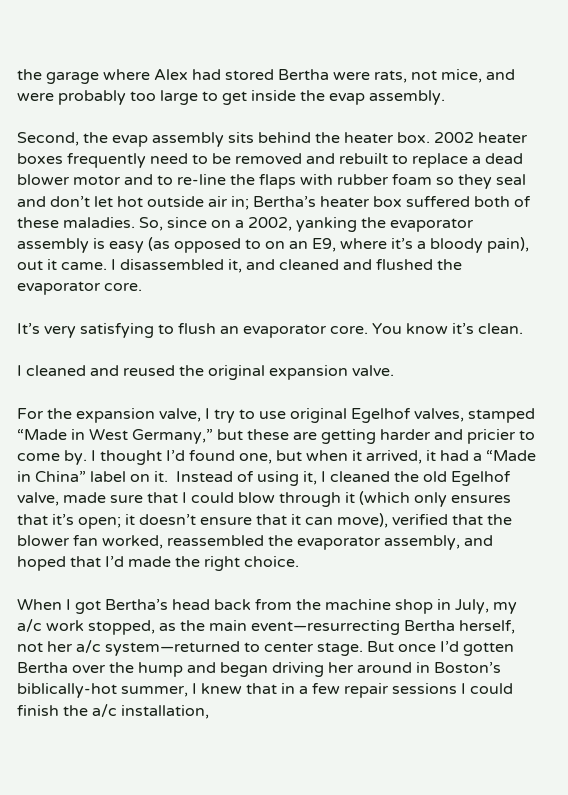the garage where Alex had stored Bertha were rats, not mice, and were probably too large to get inside the evap assembly.

Second, the evap assembly sits behind the heater box. 2002 heater boxes frequently need to be removed and rebuilt to replace a dead blower motor and to re-line the flaps with rubber foam so they seal and don’t let hot outside air in; Bertha’s heater box suffered both of these maladies. So, since on a 2002, yanking the evaporator assembly is easy (as opposed to on an E9, where it’s a bloody pain), out it came. I disassembled it, and cleaned and flushed the evaporator core.

It’s very satisfying to flush an evaporator core. You know it’s clean.

I cleaned and reused the original expansion valve.

For the expansion valve, I try to use original Egelhof valves, stamped “Made in West Germany,” but these are getting harder and pricier to come by. I thought I’d found one, but when it arrived, it had a “Made in China” label on it.  Instead of using it, I cleaned the old Egelhof valve, made sure that I could blow through it (which only ensures that it’s open; it doesn’t ensure that it can move), verified that the blower fan worked, reassembled the evaporator assembly, and hoped that I’d made the right choice.

When I got Bertha’s head back from the machine shop in July, my a/c work stopped, as the main event—resurrecting Bertha herself, not her a/c system—returned to center stage. But once I’d gotten Bertha over the hump and began driving her around in Boston’s biblically-hot summer, I knew that in a few repair sessions I could finish the a/c installation,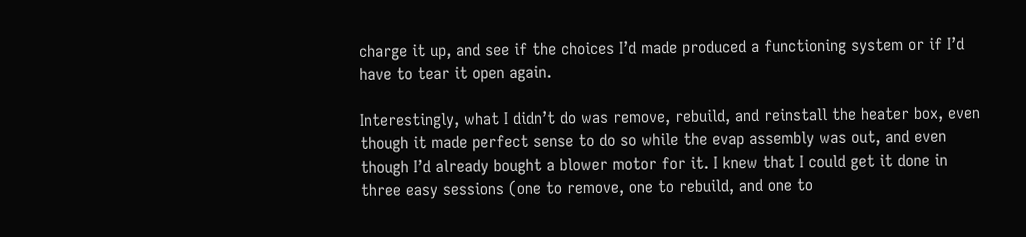charge it up, and see if the choices I’d made produced a functioning system or if I’d have to tear it open again.

Interestingly, what I didn’t do was remove, rebuild, and reinstall the heater box, even though it made perfect sense to do so while the evap assembly was out, and even though I’d already bought a blower motor for it. I knew that I could get it done in three easy sessions (one to remove, one to rebuild, and one to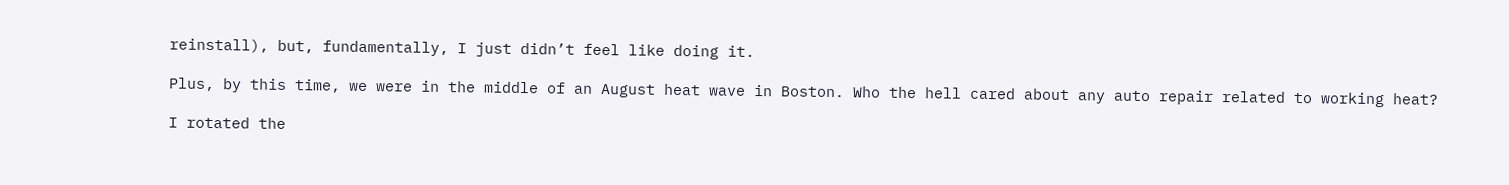reinstall), but, fundamentally, I just didn’t feel like doing it.

Plus, by this time, we were in the middle of an August heat wave in Boston. Who the hell cared about any auto repair related to working heat?

I rotated the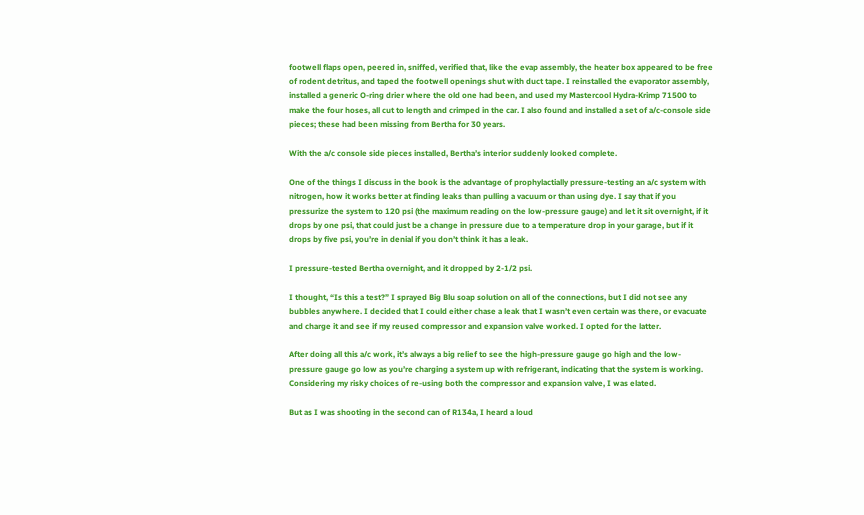footwell flaps open, peered in, sniffed, verified that, like the evap assembly, the heater box appeared to be free of rodent detritus, and taped the footwell openings shut with duct tape. I reinstalled the evaporator assembly, installed a generic O-ring drier where the old one had been, and used my Mastercool Hydra-Krimp 71500 to make the four hoses, all cut to length and crimped in the car. I also found and installed a set of a/c-console side pieces; these had been missing from Bertha for 30 years.

With the a/c console side pieces installed, Bertha’s interior suddenly looked complete.

One of the things I discuss in the book is the advantage of prophylactially pressure-testing an a/c system with nitrogen, how it works better at finding leaks than pulling a vacuum or than using dye. I say that if you pressurize the system to 120 psi (the maximum reading on the low-pressure gauge) and let it sit overnight, if it drops by one psi, that could just be a change in pressure due to a temperature drop in your garage, but if it drops by five psi, you’re in denial if you don’t think it has a leak.

I pressure-tested Bertha overnight, and it dropped by 2-1/2 psi.

I thought, “Is this a test?” I sprayed Big Blu soap solution on all of the connections, but I did not see any bubbles anywhere. I decided that I could either chase a leak that I wasn’t even certain was there, or evacuate and charge it and see if my reused compressor and expansion valve worked. I opted for the latter.

After doing all this a/c work, it’s always a big relief to see the high-pressure gauge go high and the low-pressure gauge go low as you’re charging a system up with refrigerant, indicating that the system is working. Considering my risky choices of re-using both the compressor and expansion valve, I was elated.

But as I was shooting in the second can of R134a, I heard a loud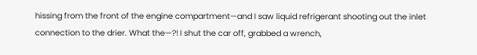hissing from the front of the engine compartment—and I saw liquid refrigerant shooting out the inlet connection to the drier. What the—?! I shut the car off, grabbed a wrench,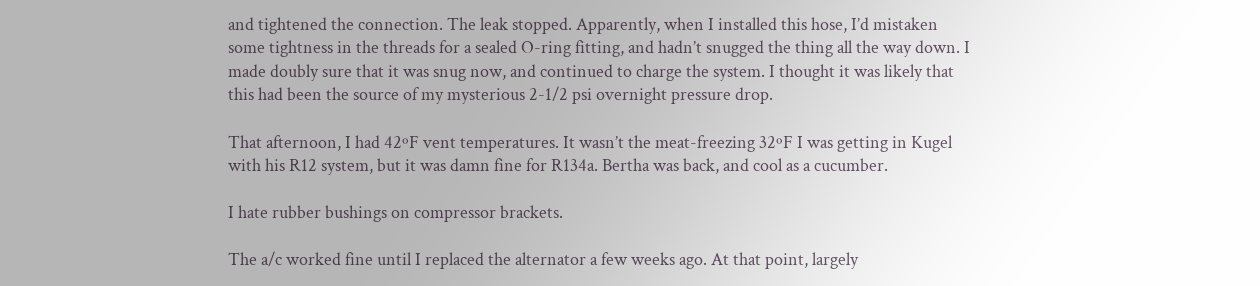and tightened the connection. The leak stopped. Apparently, when I installed this hose, I’d mistaken some tightness in the threads for a sealed O-ring fitting, and hadn’t snugged the thing all the way down. I made doubly sure that it was snug now, and continued to charge the system. I thought it was likely that this had been the source of my mysterious 2-1/2 psi overnight pressure drop.

That afternoon, I had 42ºF vent temperatures. It wasn’t the meat-freezing 32ºF I was getting in Kugel with his R12 system, but it was damn fine for R134a. Bertha was back, and cool as a cucumber.

I hate rubber bushings on compressor brackets.

The a/c worked fine until I replaced the alternator a few weeks ago. At that point, largely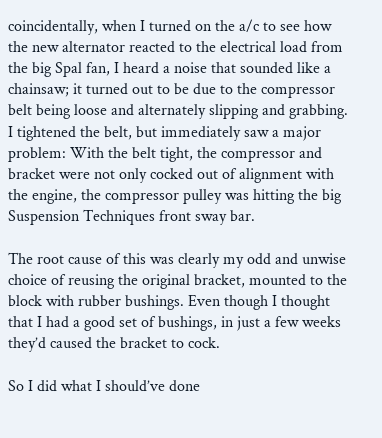coincidentally, when I turned on the a/c to see how the new alternator reacted to the electrical load from the big Spal fan, I heard a noise that sounded like a chainsaw; it turned out to be due to the compressor belt being loose and alternately slipping and grabbing. I tightened the belt, but immediately saw a major problem: With the belt tight, the compressor and bracket were not only cocked out of alignment with the engine, the compressor pulley was hitting the big Suspension Techniques front sway bar.

The root cause of this was clearly my odd and unwise choice of reusing the original bracket, mounted to the block with rubber bushings. Even though I thought that I had a good set of bushings, in just a few weeks they’d caused the bracket to cock.

So I did what I should’ve done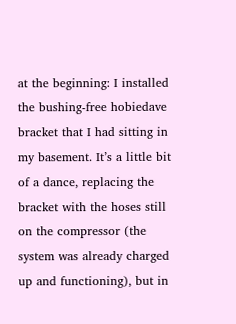at the beginning: I installed the bushing-free hobiedave bracket that I had sitting in my basement. It’s a little bit of a dance, replacing the bracket with the hoses still on the compressor (the system was already charged up and functioning), but in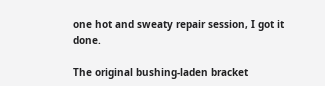one hot and sweaty repair session, I got it done.

The original bushing-laden bracket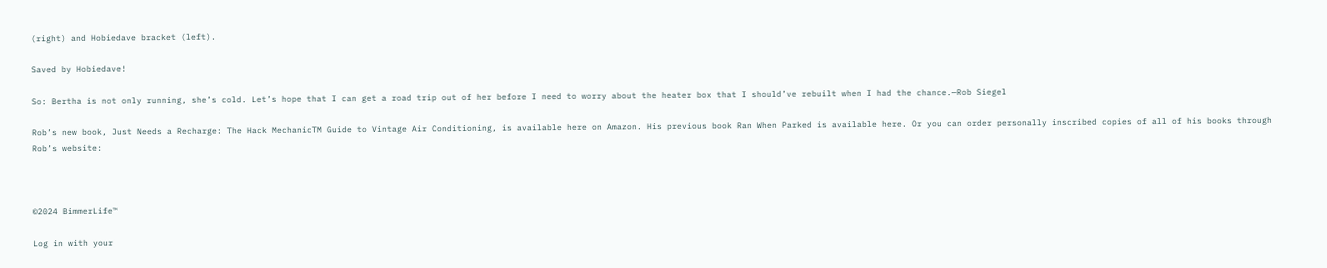(right) and Hobiedave bracket (left).

Saved by Hobiedave!

So: Bertha is not only running, she’s cold. Let’s hope that I can get a road trip out of her before I need to worry about the heater box that I should’ve rebuilt when I had the chance.—Rob Siegel

Rob’s new book, Just Needs a Recharge: The Hack MechanicTM Guide to Vintage Air Conditioning, is available here on Amazon. His previous book Ran When Parked is available here. Or you can order personally inscribed copies of all of his books through Rob’s website:



©2024 BimmerLife™

Log in with your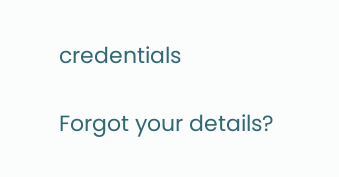credentials

Forgot your details?